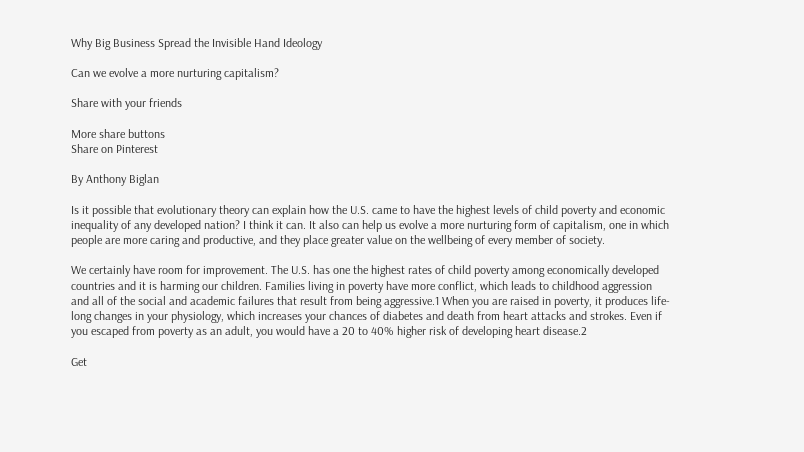Why Big Business Spread the Invisible Hand Ideology

Can we evolve a more nurturing capitalism?

Share with your friends

More share buttons
Share on Pinterest

By Anthony Biglan

Is it possible that evolutionary theory can explain how the U.S. came to have the highest levels of child poverty and economic inequality of any developed nation? I think it can. It also can help us evolve a more nurturing form of capitalism, one in which people are more caring and productive, and they place greater value on the wellbeing of every member of society.

We certainly have room for improvement. The U.S. has one the highest rates of child poverty among economically developed countries and it is harming our children. Families living in poverty have more conflict, which leads to childhood aggression and all of the social and academic failures that result from being aggressive.1 When you are raised in poverty, it produces life-long changes in your physiology, which increases your chances of diabetes and death from heart attacks and strokes. Even if you escaped from poverty as an adult, you would have a 20 to 40% higher risk of developing heart disease.2

Get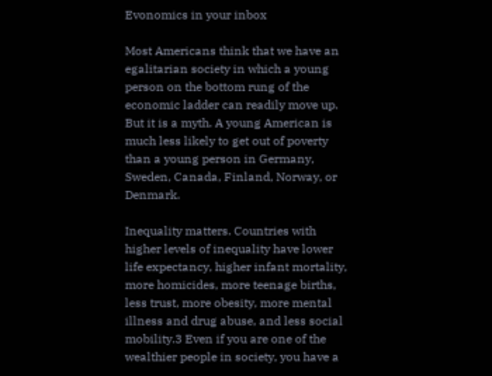Evonomics in your inbox

Most Americans think that we have an egalitarian society in which a young person on the bottom rung of the economic ladder can readily move up. But it is a myth. A young American is much less likely to get out of poverty than a young person in Germany, Sweden, Canada, Finland, Norway, or Denmark.

Inequality matters. Countries with higher levels of inequality have lower life expectancy, higher infant mortality, more homicides, more teenage births, less trust, more obesity, more mental illness and drug abuse, and less social mobility.3 Even if you are one of the wealthier people in society, you have a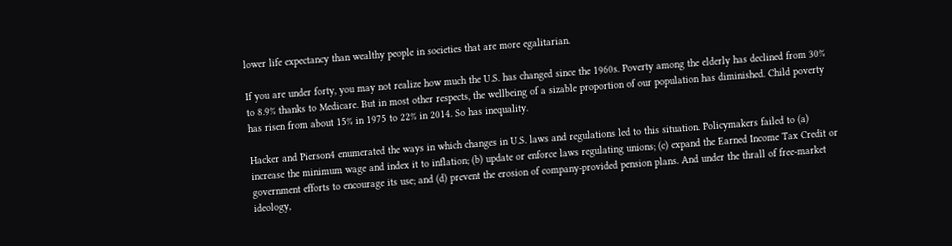lower life expectancy than wealthy people in societies that are more egalitarian.

If you are under forty, you may not realize how much the U.S. has changed since the 1960s. Poverty among the elderly has declined from 30% to 8.9% thanks to Medicare. But in most other respects, the wellbeing of a sizable proportion of our population has diminished. Child poverty has risen from about 15% in 1975 to 22% in 2014. So has inequality.

Hacker and Pierson4 enumerated the ways in which changes in U.S. laws and regulations led to this situation. Policymakers failed to (a) increase the minimum wage and index it to inflation; (b) update or enforce laws regulating unions; (c) expand the Earned Income Tax Credit or government efforts to encourage its use; and (d) prevent the erosion of company-provided pension plans. And under the thrall of free-market ideology,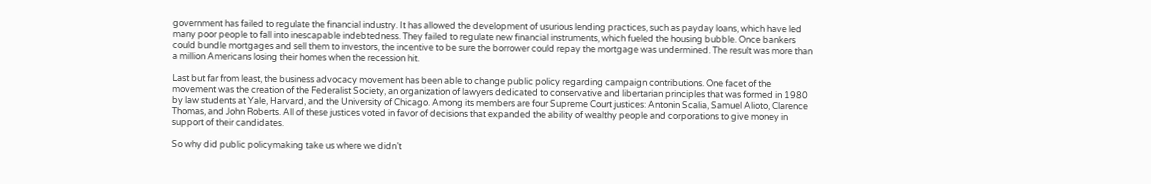government has failed to regulate the financial industry. It has allowed the development of usurious lending practices, such as payday loans, which have led many poor people to fall into inescapable indebtedness. They failed to regulate new financial instruments, which fueled the housing bubble. Once bankers could bundle mortgages and sell them to investors, the incentive to be sure the borrower could repay the mortgage was undermined. The result was more than a million Americans losing their homes when the recession hit.

Last but far from least, the business advocacy movement has been able to change public policy regarding campaign contributions. One facet of the movement was the creation of the Federalist Society, an organization of lawyers dedicated to conservative and libertarian principles that was formed in 1980 by law students at Yale, Harvard, and the University of Chicago. Among its members are four Supreme Court justices: Antonin Scalia, Samuel Alioto, Clarence Thomas, and John Roberts. All of these justices voted in favor of decisions that expanded the ability of wealthy people and corporations to give money in support of their candidates.

So why did public policymaking take us where we didn’t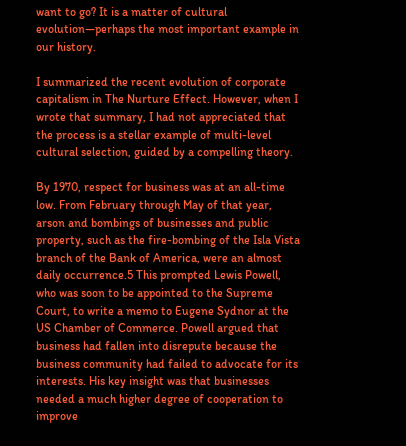want to go? It is a matter of cultural evolution—perhaps the most important example in our history.

I summarized the recent evolution of corporate capitalism in The Nurture Effect. However, when I wrote that summary, I had not appreciated that the process is a stellar example of multi-level cultural selection, guided by a compelling theory.

By 1970, respect for business was at an all-time low. From February through May of that year, arson and bombings of businesses and public property, such as the fire-bombing of the Isla Vista branch of the Bank of America, were an almost daily occurrence.5 This prompted Lewis Powell, who was soon to be appointed to the Supreme Court, to write a memo to Eugene Sydnor at the US Chamber of Commerce. Powell argued that business had fallen into disrepute because the business community had failed to advocate for its interests. His key insight was that businesses needed a much higher degree of cooperation to improve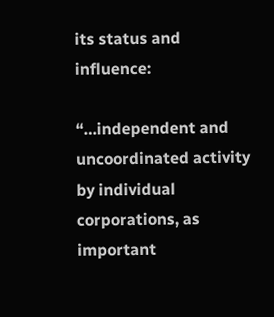its status and influence:

“…independent and uncoordinated activity by individual corporations, as important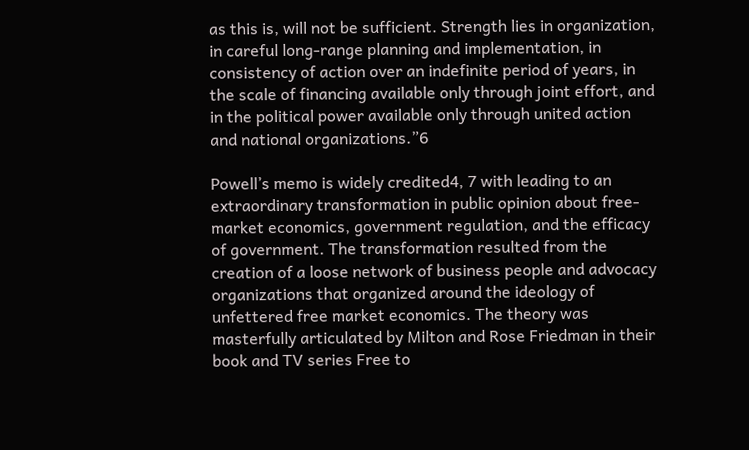as this is, will not be sufficient. Strength lies in organization, in careful long-range planning and implementation, in consistency of action over an indefinite period of years, in the scale of financing available only through joint effort, and in the political power available only through united action and national organizations.”6

Powell’s memo is widely credited4, 7 with leading to an extraordinary transformation in public opinion about free-market economics, government regulation, and the efficacy of government. The transformation resulted from the creation of a loose network of business people and advocacy organizations that organized around the ideology of unfettered free market economics. The theory was masterfully articulated by Milton and Rose Friedman in their book and TV series Free to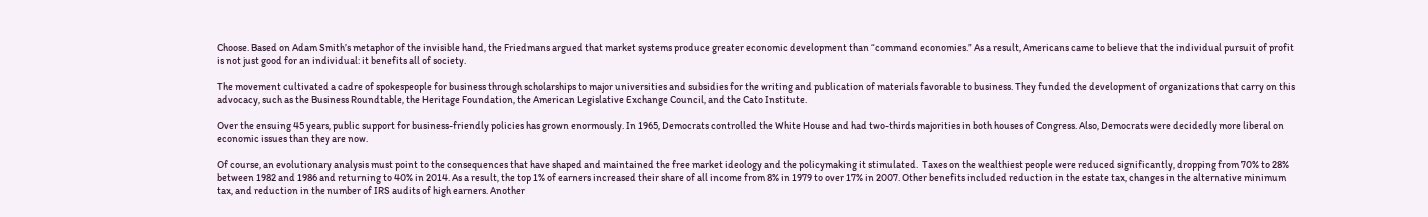Choose. Based on Adam Smith’s metaphor of the invisible hand, the Friedmans argued that market systems produce greater economic development than “command economies.” As a result, Americans came to believe that the individual pursuit of profit is not just good for an individual: it benefits all of society.

The movement cultivated a cadre of spokespeople for business through scholarships to major universities and subsidies for the writing and publication of materials favorable to business. They funded the development of organizations that carry on this advocacy, such as the Business Roundtable, the Heritage Foundation, the American Legislative Exchange Council, and the Cato Institute.

Over the ensuing 45 years, public support for business-friendly policies has grown enormously. In 1965, Democrats controlled the White House and had two-thirds majorities in both houses of Congress. Also, Democrats were decidedly more liberal on economic issues than they are now.

Of course, an evolutionary analysis must point to the consequences that have shaped and maintained the free market ideology and the policymaking it stimulated.  Taxes on the wealthiest people were reduced significantly, dropping from 70% to 28% between 1982 and 1986 and returning to 40% in 2014. As a result, the top 1% of earners increased their share of all income from 8% in 1979 to over 17% in 2007. Other benefits included reduction in the estate tax, changes in the alternative minimum tax, and reduction in the number of IRS audits of high earners. Another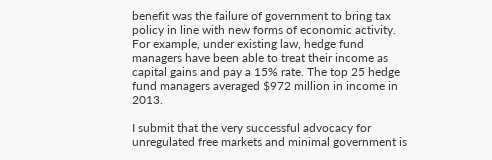benefit was the failure of government to bring tax policy in line with new forms of economic activity. For example, under existing law, hedge fund managers have been able to treat their income as capital gains and pay a 15% rate. The top 25 hedge fund managers averaged $972 million in income in 2013.

I submit that the very successful advocacy for unregulated free markets and minimal government is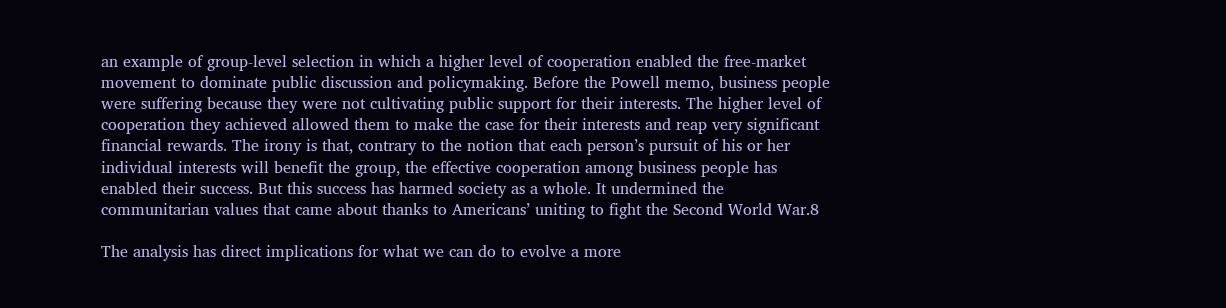an example of group-level selection in which a higher level of cooperation enabled the free-market movement to dominate public discussion and policymaking. Before the Powell memo, business people were suffering because they were not cultivating public support for their interests. The higher level of cooperation they achieved allowed them to make the case for their interests and reap very significant financial rewards. The irony is that, contrary to the notion that each person’s pursuit of his or her individual interests will benefit the group, the effective cooperation among business people has enabled their success. But this success has harmed society as a whole. It undermined the communitarian values that came about thanks to Americans’ uniting to fight the Second World War.8

The analysis has direct implications for what we can do to evolve a more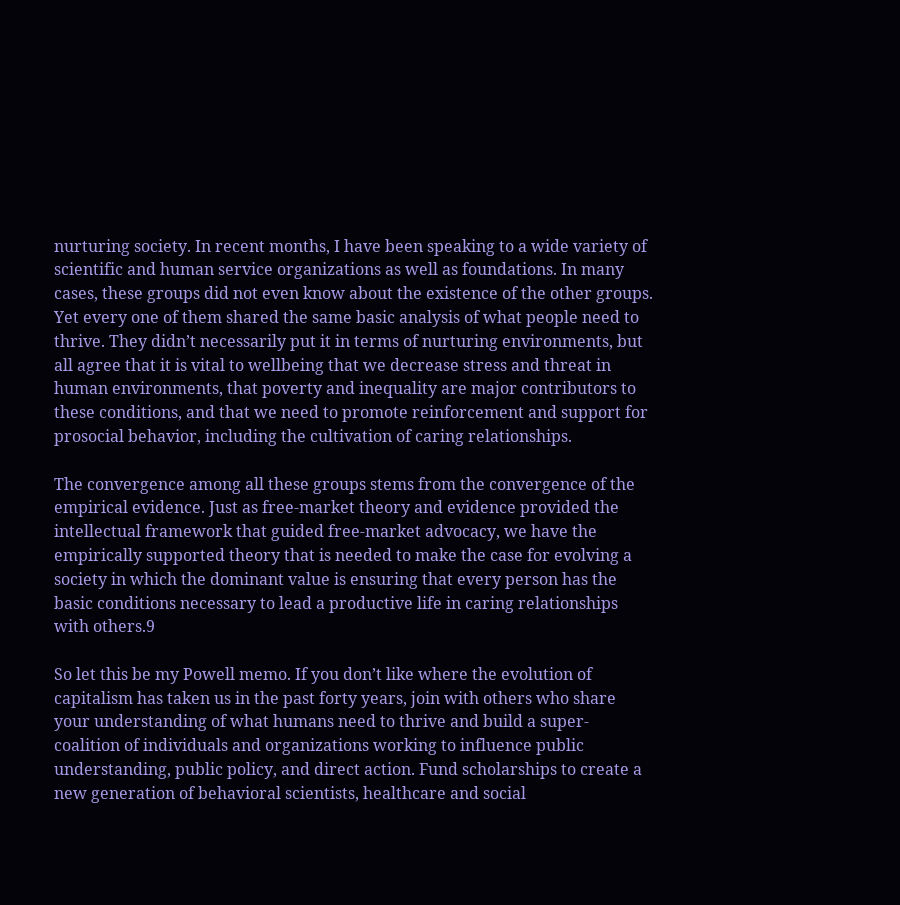nurturing society. In recent months, I have been speaking to a wide variety of scientific and human service organizations as well as foundations. In many cases, these groups did not even know about the existence of the other groups. Yet every one of them shared the same basic analysis of what people need to thrive. They didn’t necessarily put it in terms of nurturing environments, but all agree that it is vital to wellbeing that we decrease stress and threat in human environments, that poverty and inequality are major contributors to these conditions, and that we need to promote reinforcement and support for prosocial behavior, including the cultivation of caring relationships.

The convergence among all these groups stems from the convergence of the empirical evidence. Just as free-market theory and evidence provided the intellectual framework that guided free-market advocacy, we have the empirically supported theory that is needed to make the case for evolving a society in which the dominant value is ensuring that every person has the basic conditions necessary to lead a productive life in caring relationships with others.9

So let this be my Powell memo. If you don’t like where the evolution of capitalism has taken us in the past forty years, join with others who share your understanding of what humans need to thrive and build a super-coalition of individuals and organizations working to influence public understanding, public policy, and direct action. Fund scholarships to create a new generation of behavioral scientists, healthcare and social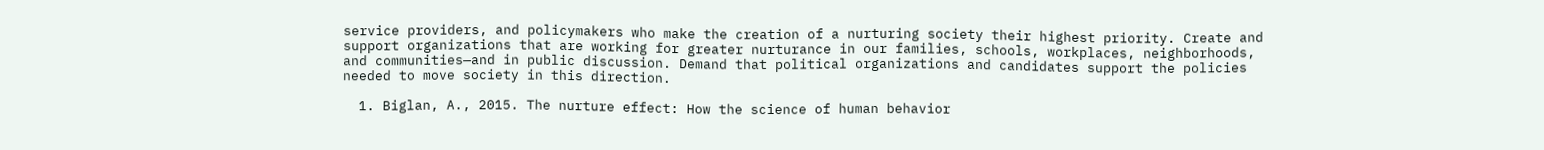service providers, and policymakers who make the creation of a nurturing society their highest priority. Create and support organizations that are working for greater nurturance in our families, schools, workplaces, neighborhoods, and communities—and in public discussion. Demand that political organizations and candidates support the policies needed to move society in this direction.

  1. Biglan, A., 2015. The nurture effect: How the science of human behavior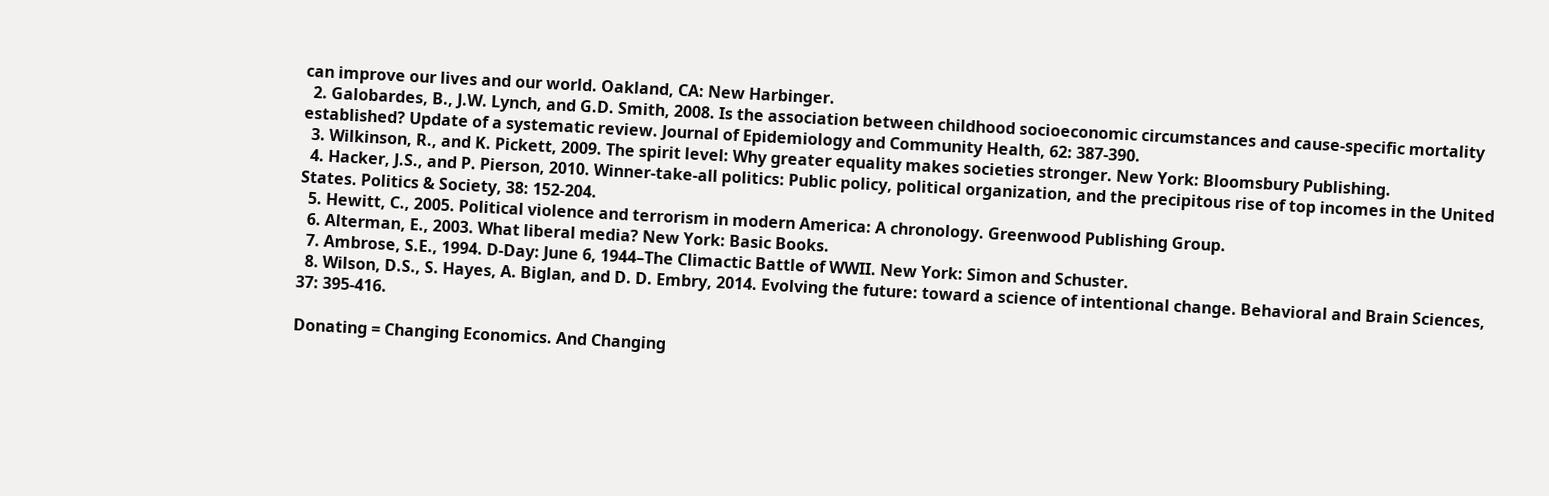can improve our lives and our world. Oakland, CA: New Harbinger.
  2. Galobardes, B., J.W. Lynch, and G.D. Smith, 2008. Is the association between childhood socioeconomic circumstances and cause-specific mortality established? Update of a systematic review. Journal of Epidemiology and Community Health, 62: 387-390.
  3. Wilkinson, R., and K. Pickett, 2009. The spirit level: Why greater equality makes societies stronger. New York: Bloomsbury Publishing.
  4. Hacker, J.S., and P. Pierson, 2010. Winner-take-all politics: Public policy, political organization, and the precipitous rise of top incomes in the United States. Politics & Society, 38: 152-204.
  5. Hewitt, C., 2005. Political violence and terrorism in modern America: A chronology. Greenwood Publishing Group.
  6. Alterman, E., 2003. What liberal media? New York: Basic Books.
  7. Ambrose, S.E., 1994. D-Day: June 6, 1944–The Climactic Battle of WWII. New York: Simon and Schuster.
  8. Wilson, D.S., S. Hayes, A. Biglan, and D. D. Embry, 2014. Evolving the future: toward a science of intentional change. Behavioral and Brain Sciences, 37: 395-416.

Donating = Changing Economics. And Changing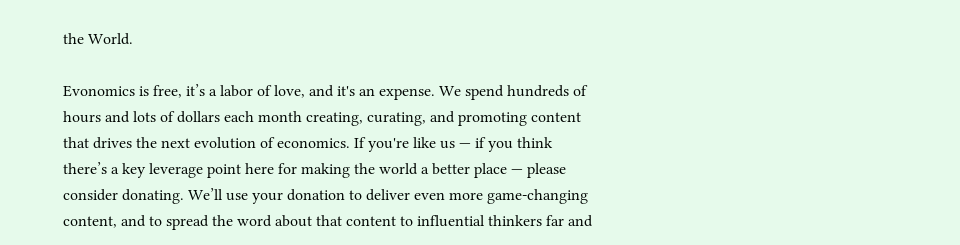the World.

Evonomics is free, it’s a labor of love, and it's an expense. We spend hundreds of hours and lots of dollars each month creating, curating, and promoting content that drives the next evolution of economics. If you're like us — if you think there’s a key leverage point here for making the world a better place — please consider donating. We’ll use your donation to deliver even more game-changing content, and to spread the word about that content to influential thinkers far and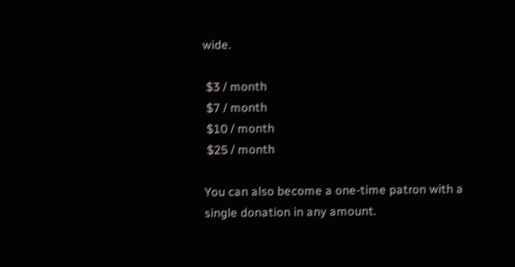wide.

 $3 / month
 $7 / month
 $10 / month
 $25 / month

You can also become a one-time patron with a single donation in any amount.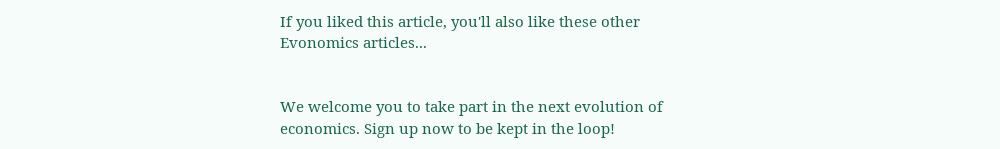If you liked this article, you'll also like these other Evonomics articles...


We welcome you to take part in the next evolution of economics. Sign up now to be kept in the loop!